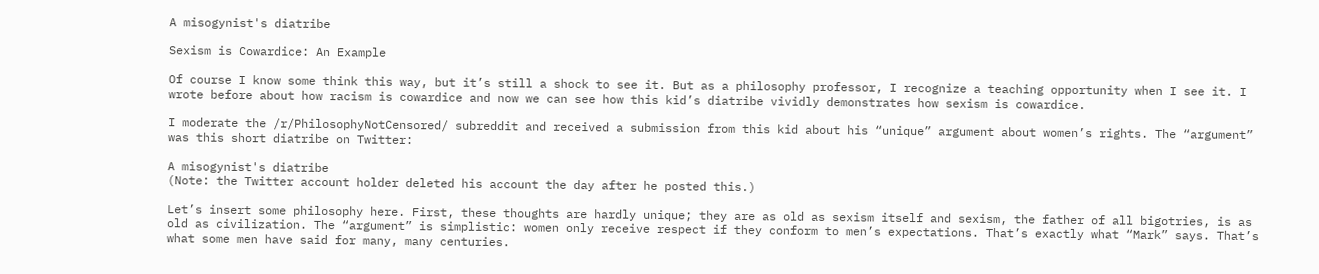A misogynist's diatribe

Sexism is Cowardice: An Example

Of course I know some think this way, but it’s still a shock to see it. But as a philosophy professor, I recognize a teaching opportunity when I see it. I wrote before about how racism is cowardice and now we can see how this kid’s diatribe vividly demonstrates how sexism is cowardice.

I moderate the /r/PhilosophyNotCensored/ subreddit and received a submission from this kid about his “unique” argument about women’s rights. The “argument” was this short diatribe on Twitter:

A misogynist's diatribe
(Note: the Twitter account holder deleted his account the day after he posted this.)

Let’s insert some philosophy here. First, these thoughts are hardly unique; they are as old as sexism itself and sexism, the father of all bigotries, is as old as civilization. The “argument” is simplistic: women only receive respect if they conform to men’s expectations. That’s exactly what “Mark” says. That’s what some men have said for many, many centuries.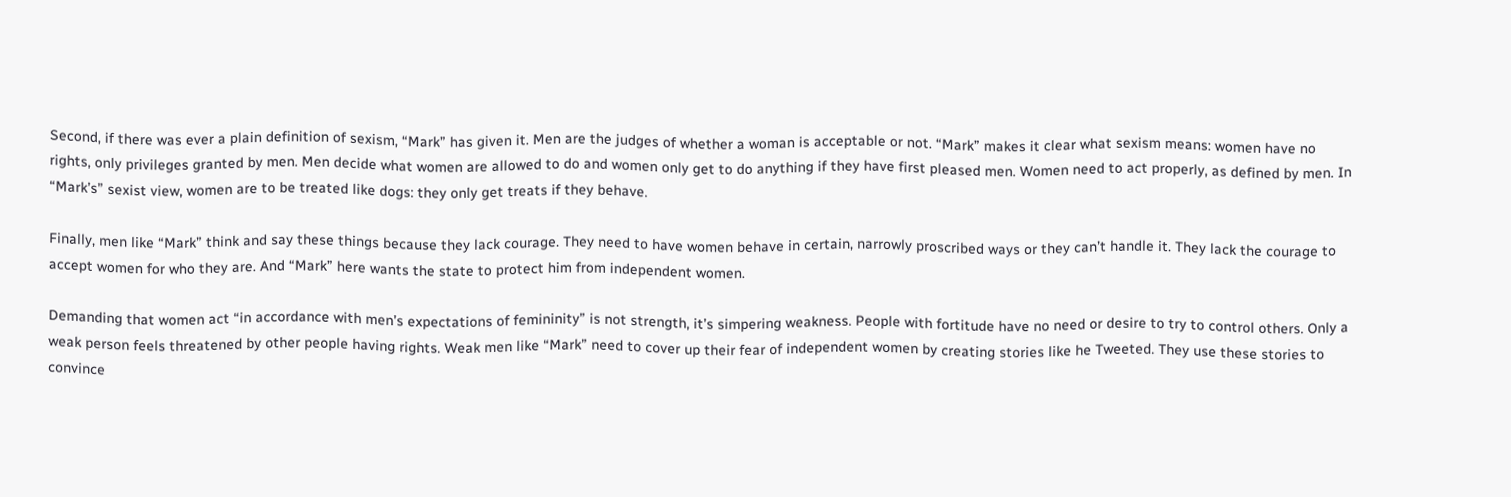Second, if there was ever a plain definition of sexism, “Mark” has given it. Men are the judges of whether a woman is acceptable or not. “Mark” makes it clear what sexism means: women have no rights, only privileges granted by men. Men decide what women are allowed to do and women only get to do anything if they have first pleased men. Women need to act properly, as defined by men. In “Mark’s” sexist view, women are to be treated like dogs: they only get treats if they behave.

Finally, men like “Mark” think and say these things because they lack courage. They need to have women behave in certain, narrowly proscribed ways or they can’t handle it. They lack the courage to accept women for who they are. And “Mark” here wants the state to protect him from independent women.

Demanding that women act “in accordance with men’s expectations of femininity” is not strength, it’s simpering weakness. People with fortitude have no need or desire to try to control others. Only a weak person feels threatened by other people having rights. Weak men like “Mark” need to cover up their fear of independent women by creating stories like he Tweeted. They use these stories to convince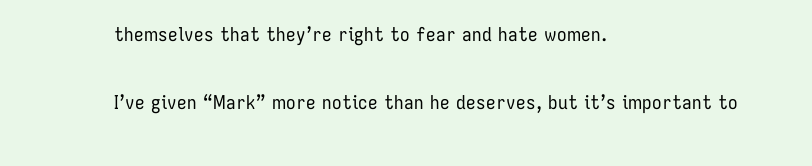themselves that they’re right to fear and hate women.

I’ve given “Mark” more notice than he deserves, but it’s important to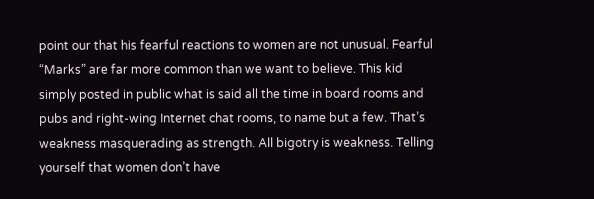point our that his fearful reactions to women are not unusual. Fearful “Marks” are far more common than we want to believe. This kid simply posted in public what is said all the time in board rooms and pubs and right-wing Internet chat rooms, to name but a few. That’s weakness masquerading as strength. All bigotry is weakness. Telling yourself that women don’t have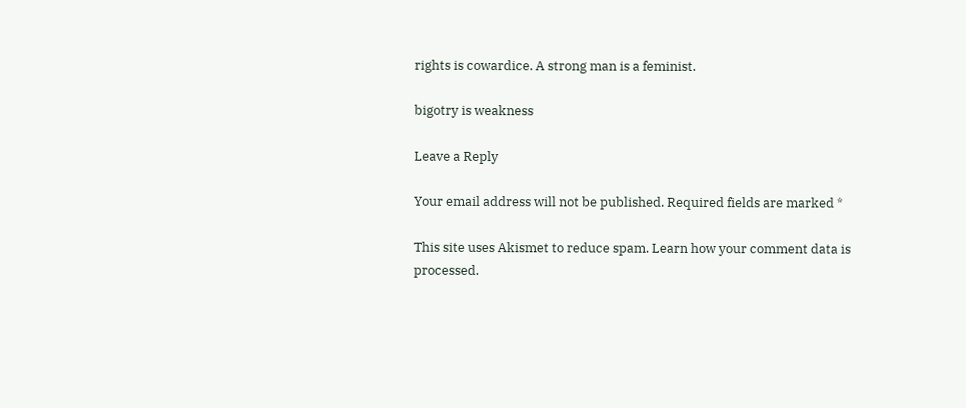rights is cowardice. A strong man is a feminist.

bigotry is weakness

Leave a Reply

Your email address will not be published. Required fields are marked *

This site uses Akismet to reduce spam. Learn how your comment data is processed.